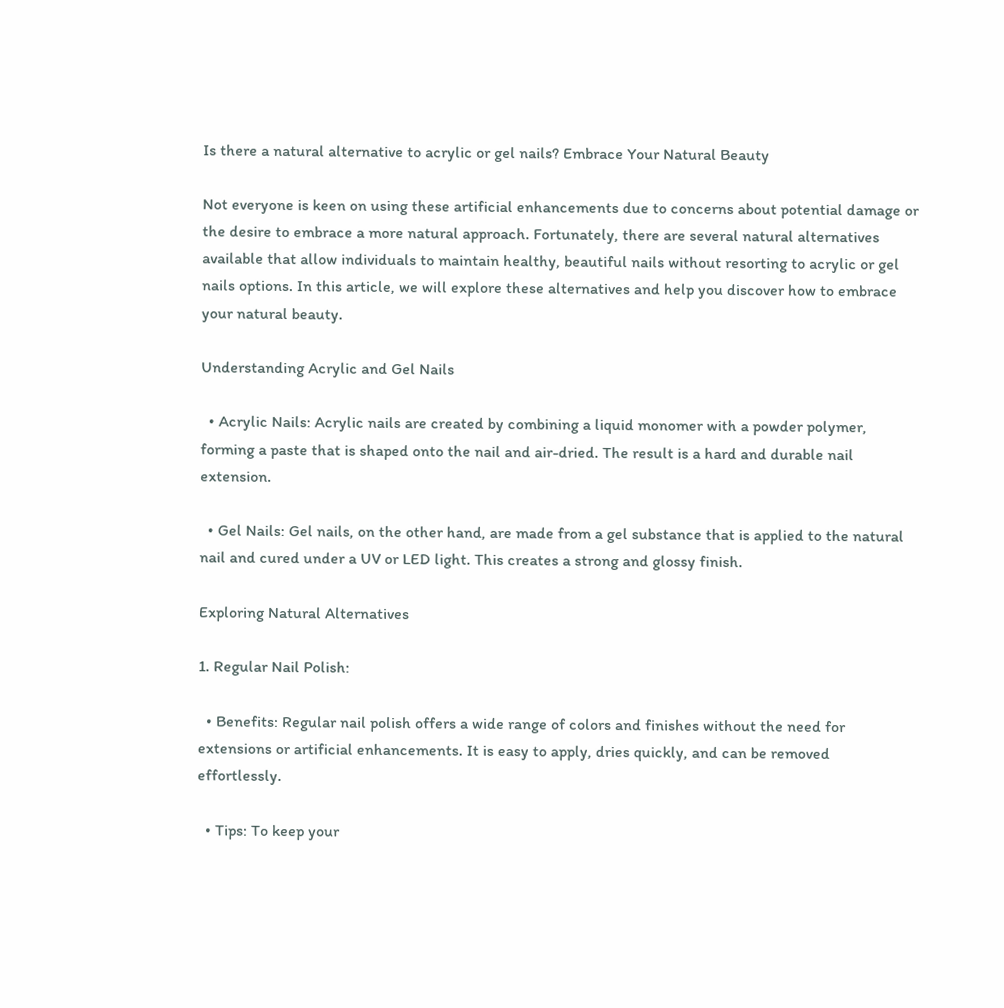Is there a natural alternative to acrylic or gel nails? Embrace Your Natural Beauty

Not everyone is keen on using these artificial enhancements due to concerns about potential damage or the desire to embrace a more natural approach. Fortunately, there are several natural alternatives available that allow individuals to maintain healthy, beautiful nails without resorting to acrylic or gel nails options. In this article, we will explore these alternatives and help you discover how to embrace your natural beauty.

Understanding Acrylic and Gel Nails

  • Acrylic Nails: Acrylic nails are created by combining a liquid monomer with a powder polymer, forming a paste that is shaped onto the nail and air-dried. The result is a hard and durable nail extension.

  • Gel Nails: Gel nails, on the other hand, are made from a gel substance that is applied to the natural nail and cured under a UV or LED light. This creates a strong and glossy finish.

Exploring Natural Alternatives

1. Regular Nail Polish:

  • Benefits: Regular nail polish offers a wide range of colors and finishes without the need for extensions or artificial enhancements. It is easy to apply, dries quickly, and can be removed effortlessly.

  • Tips: To keep your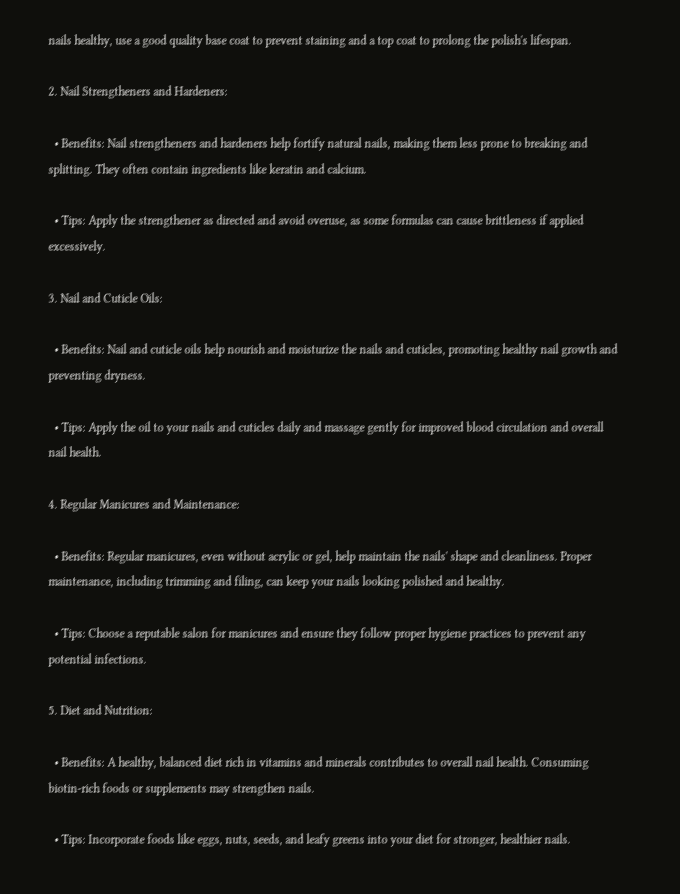nails healthy, use a good quality base coat to prevent staining and a top coat to prolong the polish's lifespan.

2. Nail Strengtheners and Hardeners:

  • Benefits: Nail strengtheners and hardeners help fortify natural nails, making them less prone to breaking and splitting. They often contain ingredients like keratin and calcium.

  • Tips: Apply the strengthener as directed and avoid overuse, as some formulas can cause brittleness if applied excessively.

3. Nail and Cuticle Oils:

  • Benefits: Nail and cuticle oils help nourish and moisturize the nails and cuticles, promoting healthy nail growth and preventing dryness.

  • Tips: Apply the oil to your nails and cuticles daily and massage gently for improved blood circulation and overall nail health.

4. Regular Manicures and Maintenance:

  • Benefits: Regular manicures, even without acrylic or gel, help maintain the nails' shape and cleanliness. Proper maintenance, including trimming and filing, can keep your nails looking polished and healthy.

  • Tips: Choose a reputable salon for manicures and ensure they follow proper hygiene practices to prevent any potential infections.

5. Diet and Nutrition:

  • Benefits: A healthy, balanced diet rich in vitamins and minerals contributes to overall nail health. Consuming biotin-rich foods or supplements may strengthen nails.

  • Tips: Incorporate foods like eggs, nuts, seeds, and leafy greens into your diet for stronger, healthier nails.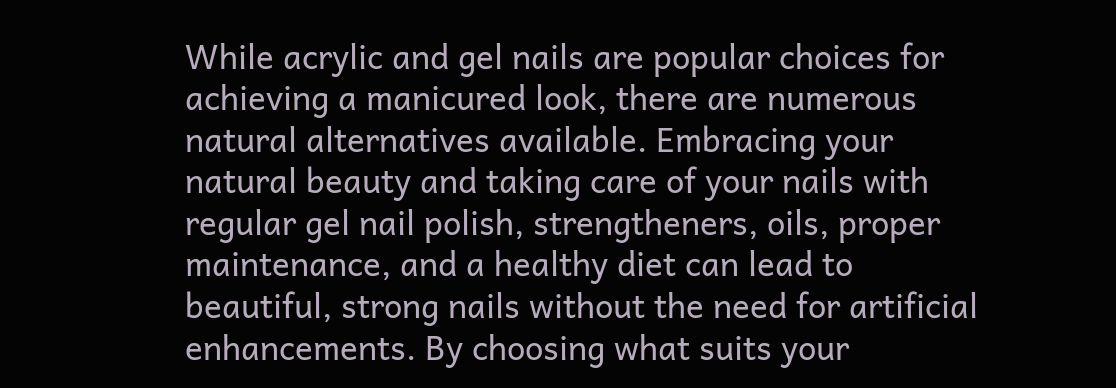While acrylic and gel nails are popular choices for achieving a manicured look, there are numerous natural alternatives available. Embracing your natural beauty and taking care of your nails with regular gel nail polish, strengtheners, oils, proper maintenance, and a healthy diet can lead to beautiful, strong nails without the need for artificial enhancements. By choosing what suits your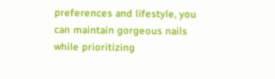preferences and lifestyle, you can maintain gorgeous nails while prioritizing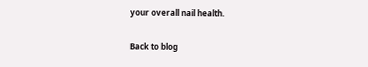your overall nail health.

Back to blog